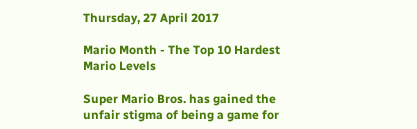Thursday, 27 April 2017

Mario Month - The Top 10 Hardest Mario Levels

Super Mario Bros. has gained the unfair stigma of being a game for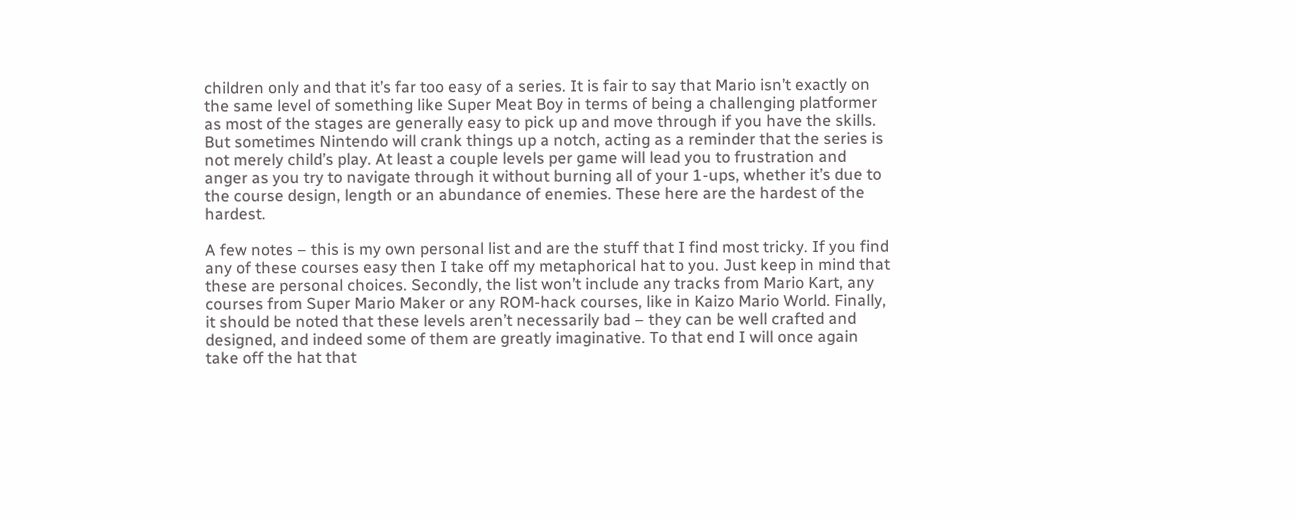children only and that it’s far too easy of a series. It is fair to say that Mario isn’t exactly on the same level of something like Super Meat Boy in terms of being a challenging platformer as most of the stages are generally easy to pick up and move through if you have the skills. But sometimes Nintendo will crank things up a notch, acting as a reminder that the series is not merely child’s play. At least a couple levels per game will lead you to frustration and anger as you try to navigate through it without burning all of your 1-ups, whether it’s due to the course design, length or an abundance of enemies. These here are the hardest of the hardest.

A few notes – this is my own personal list and are the stuff that I find most tricky. If you find any of these courses easy then I take off my metaphorical hat to you. Just keep in mind that these are personal choices. Secondly, the list won’t include any tracks from Mario Kart, any courses from Super Mario Maker or any ROM-hack courses, like in Kaizo Mario World. Finally, it should be noted that these levels aren’t necessarily bad – they can be well crafted and designed, and indeed some of them are greatly imaginative. To that end I will once again take off the hat that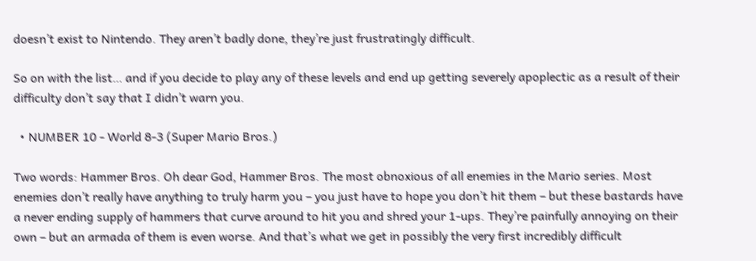doesn’t exist to Nintendo. They aren’t badly done, they’re just frustratingly difficult.

So on with the list… and if you decide to play any of these levels and end up getting severely apoplectic as a result of their difficulty don’t say that I didn’t warn you.

  • NUMBER 10 - World 8-3 (Super Mario Bros.)

Two words: Hammer Bros. Oh dear God, Hammer Bros. The most obnoxious of all enemies in the Mario series. Most enemies don’t really have anything to truly harm you – you just have to hope you don’t hit them – but these bastards have a never ending supply of hammers that curve around to hit you and shred your 1-ups. They’re painfully annoying on their own – but an armada of them is even worse. And that’s what we get in possibly the very first incredibly difficult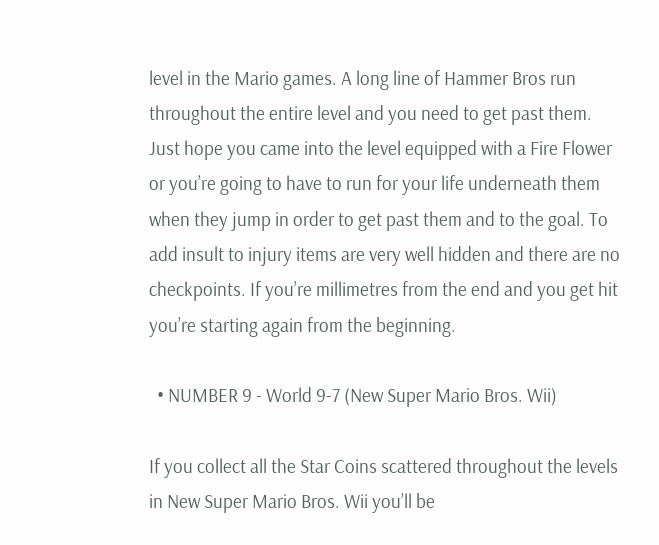level in the Mario games. A long line of Hammer Bros run throughout the entire level and you need to get past them. Just hope you came into the level equipped with a Fire Flower or you’re going to have to run for your life underneath them when they jump in order to get past them and to the goal. To add insult to injury items are very well hidden and there are no checkpoints. If you’re millimetres from the end and you get hit you’re starting again from the beginning.

  • NUMBER 9 - World 9-7 (New Super Mario Bros. Wii)

If you collect all the Star Coins scattered throughout the levels in New Super Mario Bros. Wii you’ll be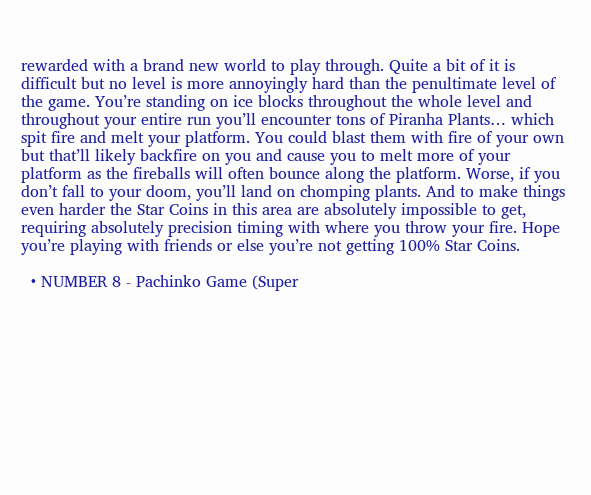rewarded with a brand new world to play through. Quite a bit of it is difficult but no level is more annoyingly hard than the penultimate level of the game. You’re standing on ice blocks throughout the whole level and throughout your entire run you’ll encounter tons of Piranha Plants… which spit fire and melt your platform. You could blast them with fire of your own but that’ll likely backfire on you and cause you to melt more of your platform as the fireballs will often bounce along the platform. Worse, if you don’t fall to your doom, you’ll land on chomping plants. And to make things even harder the Star Coins in this area are absolutely impossible to get, requiring absolutely precision timing with where you throw your fire. Hope you’re playing with friends or else you’re not getting 100% Star Coins.

  • NUMBER 8 - Pachinko Game (Super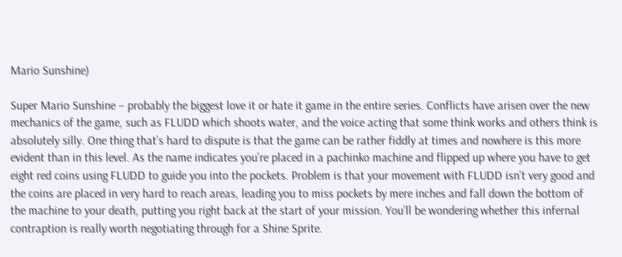Mario Sunshine)

Super Mario Sunshine – probably the biggest love it or hate it game in the entire series. Conflicts have arisen over the new mechanics of the game, such as FLUDD which shoots water, and the voice acting that some think works and others think is absolutely silly. One thing that’s hard to dispute is that the game can be rather fiddly at times and nowhere is this more evident than in this level. As the name indicates you’re placed in a pachinko machine and flipped up where you have to get eight red coins using FLUDD to guide you into the pockets. Problem is that your movement with FLUDD isn’t very good and the coins are placed in very hard to reach areas, leading you to miss pockets by mere inches and fall down the bottom of the machine to your death, putting you right back at the start of your mission. You’ll be wondering whether this infernal contraption is really worth negotiating through for a Shine Sprite.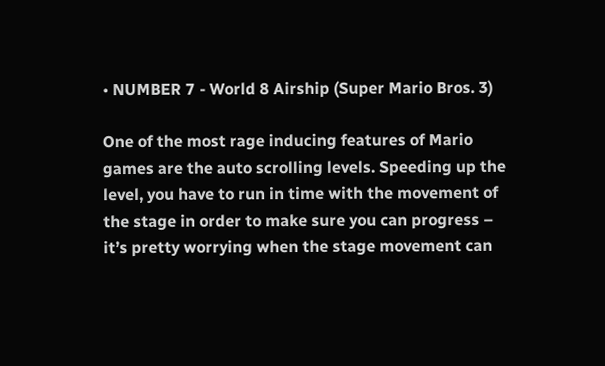• NUMBER 7 - World 8 Airship (Super Mario Bros. 3)

One of the most rage inducing features of Mario games are the auto scrolling levels. Speeding up the level, you have to run in time with the movement of the stage in order to make sure you can progress – it’s pretty worrying when the stage movement can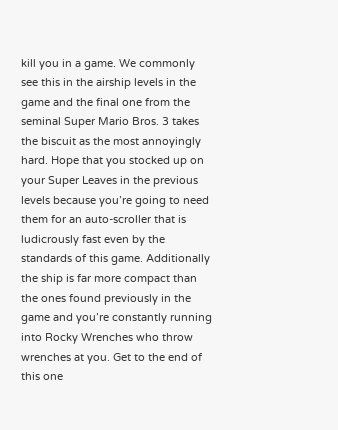kill you in a game. We commonly see this in the airship levels in the game and the final one from the seminal Super Mario Bros. 3 takes the biscuit as the most annoyingly hard. Hope that you stocked up on your Super Leaves in the previous levels because you’re going to need them for an auto-scroller that is ludicrously fast even by the standards of this game. Additionally the ship is far more compact than the ones found previously in the game and you’re constantly running into Rocky Wrenches who throw wrenches at you. Get to the end of this one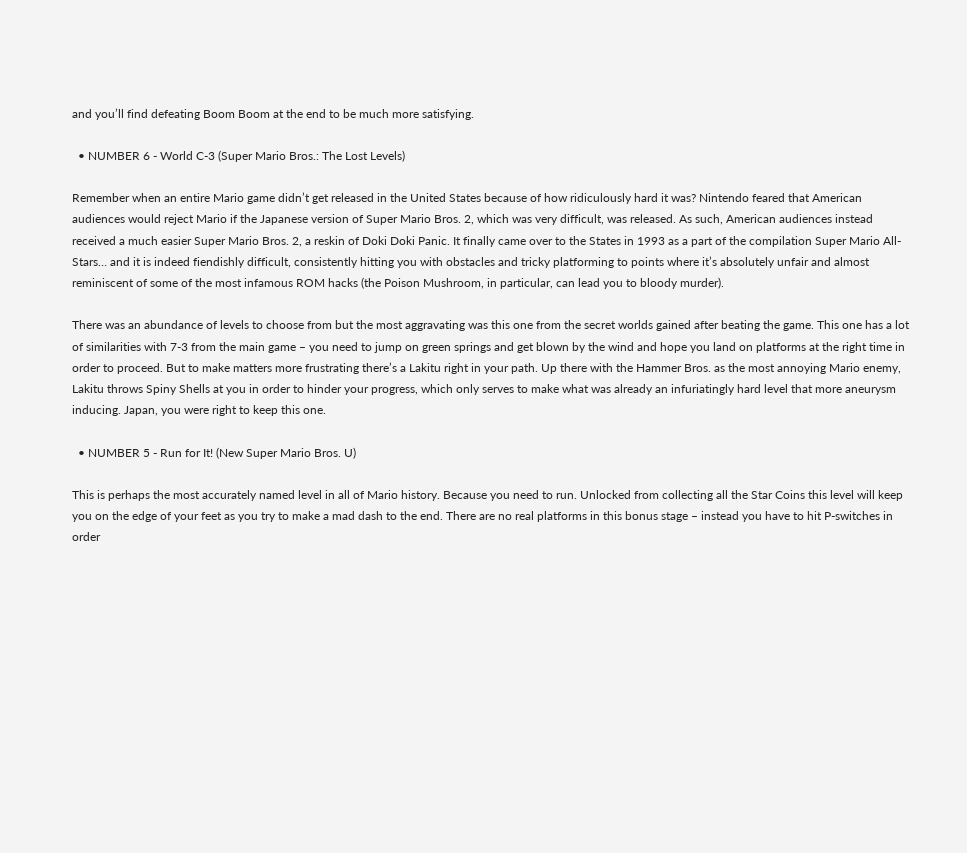and you’ll find defeating Boom Boom at the end to be much more satisfying.

  • NUMBER 6 - World C-3 (Super Mario Bros.: The Lost Levels)

Remember when an entire Mario game didn’t get released in the United States because of how ridiculously hard it was? Nintendo feared that American audiences would reject Mario if the Japanese version of Super Mario Bros. 2, which was very difficult, was released. As such, American audiences instead received a much easier Super Mario Bros. 2, a reskin of Doki Doki Panic. It finally came over to the States in 1993 as a part of the compilation Super Mario All-Stars… and it is indeed fiendishly difficult, consistently hitting you with obstacles and tricky platforming to points where it’s absolutely unfair and almost reminiscent of some of the most infamous ROM hacks (the Poison Mushroom, in particular, can lead you to bloody murder).

There was an abundance of levels to choose from but the most aggravating was this one from the secret worlds gained after beating the game. This one has a lot of similarities with 7-3 from the main game – you need to jump on green springs and get blown by the wind and hope you land on platforms at the right time in order to proceed. But to make matters more frustrating there’s a Lakitu right in your path. Up there with the Hammer Bros. as the most annoying Mario enemy, Lakitu throws Spiny Shells at you in order to hinder your progress, which only serves to make what was already an infuriatingly hard level that more aneurysm inducing. Japan, you were right to keep this one.

  • NUMBER 5 - Run for It! (New Super Mario Bros. U)

This is perhaps the most accurately named level in all of Mario history. Because you need to run. Unlocked from collecting all the Star Coins this level will keep you on the edge of your feet as you try to make a mad dash to the end. There are no real platforms in this bonus stage – instead you have to hit P-switches in order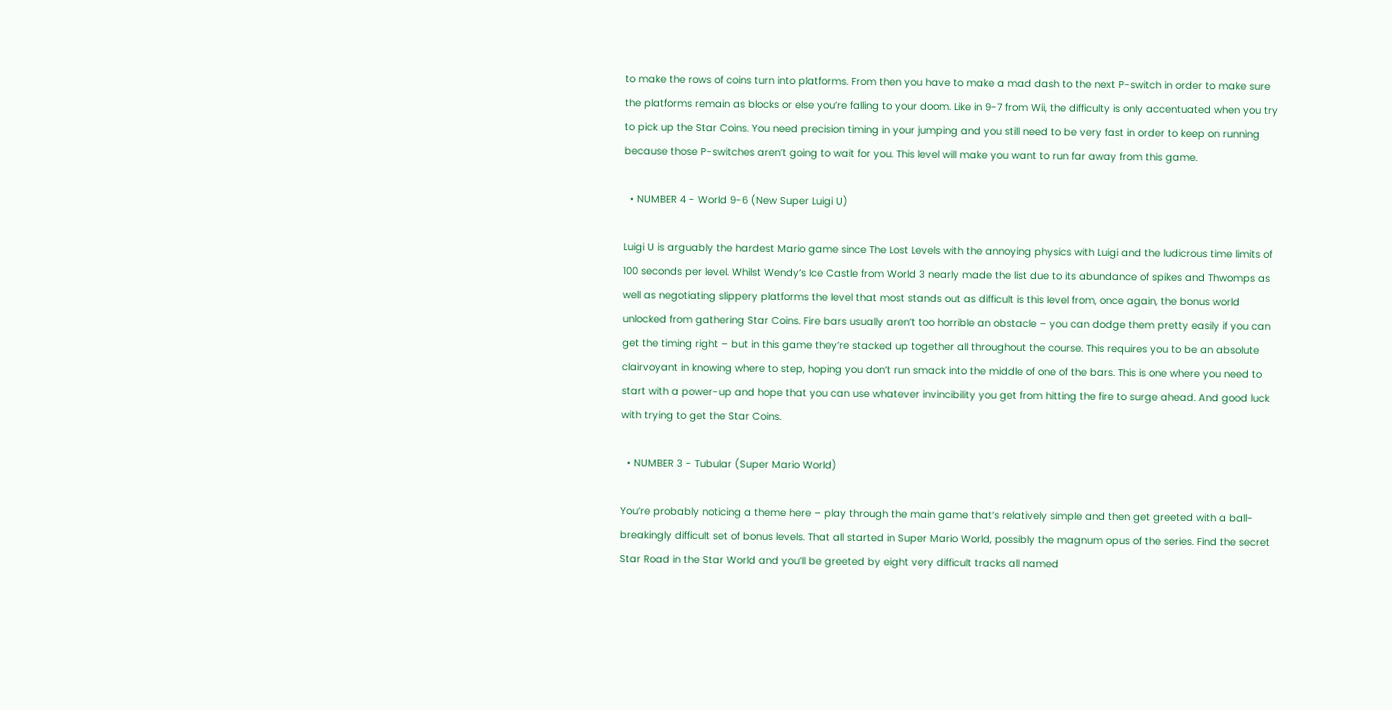to make the rows of coins turn into platforms. From then you have to make a mad dash to the next P-switch in order to make sure the platforms remain as blocks or else you’re falling to your doom. Like in 9-7 from Wii, the difficulty is only accentuated when you try to pick up the Star Coins. You need precision timing in your jumping and you still need to be very fast in order to keep on running because those P-switches aren’t going to wait for you. This level will make you want to run far away from this game.

  • NUMBER 4 - World 9-6 (New Super Luigi U)

Luigi U is arguably the hardest Mario game since The Lost Levels with the annoying physics with Luigi and the ludicrous time limits of 100 seconds per level. Whilst Wendy’s Ice Castle from World 3 nearly made the list due to its abundance of spikes and Thwomps as well as negotiating slippery platforms the level that most stands out as difficult is this level from, once again, the bonus world unlocked from gathering Star Coins. Fire bars usually aren’t too horrible an obstacle – you can dodge them pretty easily if you can get the timing right – but in this game they’re stacked up together all throughout the course. This requires you to be an absolute clairvoyant in knowing where to step, hoping you don’t run smack into the middle of one of the bars. This is one where you need to start with a power-up and hope that you can use whatever invincibility you get from hitting the fire to surge ahead. And good luck with trying to get the Star Coins.

  • NUMBER 3 - Tubular (Super Mario World)

You’re probably noticing a theme here – play through the main game that’s relatively simple and then get greeted with a ball-breakingly difficult set of bonus levels. That all started in Super Mario World, possibly the magnum opus of the series. Find the secret Star Road in the Star World and you’ll be greeted by eight very difficult tracks all named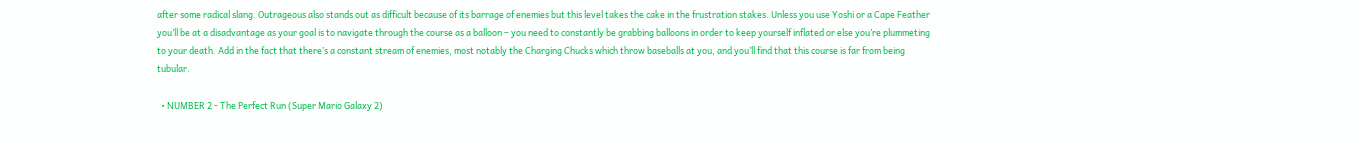after some radical slang. Outrageous also stands out as difficult because of its barrage of enemies but this level takes the cake in the frustration stakes. Unless you use Yoshi or a Cape Feather you’ll be at a disadvantage as your goal is to navigate through the course as a balloon – you need to constantly be grabbing balloons in order to keep yourself inflated or else you’re plummeting to your death. Add in the fact that there’s a constant stream of enemies, most notably the Charging Chucks which throw baseballs at you, and you’ll find that this course is far from being tubular.

  • NUMBER 2 - The Perfect Run (Super Mario Galaxy 2)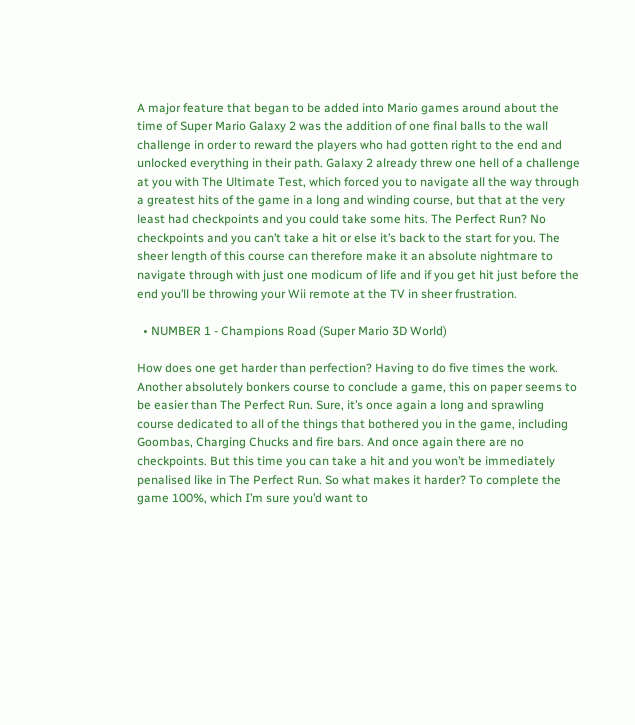A major feature that began to be added into Mario games around about the time of Super Mario Galaxy 2 was the addition of one final balls to the wall challenge in order to reward the players who had gotten right to the end and unlocked everything in their path. Galaxy 2 already threw one hell of a challenge at you with The Ultimate Test, which forced you to navigate all the way through a greatest hits of the game in a long and winding course, but that at the very least had checkpoints and you could take some hits. The Perfect Run? No checkpoints and you can’t take a hit or else it’s back to the start for you. The sheer length of this course can therefore make it an absolute nightmare to navigate through with just one modicum of life and if you get hit just before the end you’ll be throwing your Wii remote at the TV in sheer frustration.

  • NUMBER 1 - Champions Road (Super Mario 3D World)

How does one get harder than perfection? Having to do five times the work. Another absolutely bonkers course to conclude a game, this on paper seems to be easier than The Perfect Run. Sure, it’s once again a long and sprawling course dedicated to all of the things that bothered you in the game, including Goombas, Charging Chucks and fire bars. And once again there are no checkpoints. But this time you can take a hit and you won’t be immediately penalised like in The Perfect Run. So what makes it harder? To complete the game 100%, which I’m sure you’d want to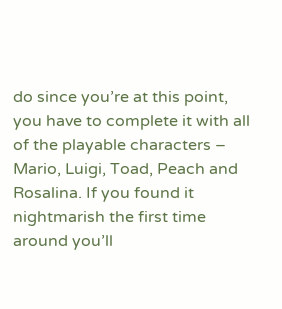do since you’re at this point, you have to complete it with all of the playable characters – Mario, Luigi, Toad, Peach and Rosalina. If you found it nightmarish the first time around you’ll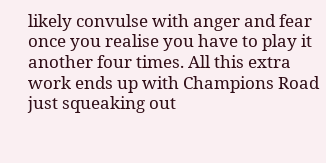likely convulse with anger and fear once you realise you have to play it another four times. All this extra work ends up with Champions Road just squeaking out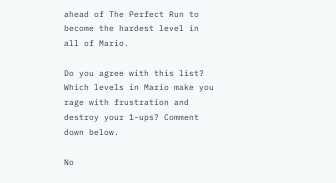ahead of The Perfect Run to become the hardest level in all of Mario.

Do you agree with this list? Which levels in Mario make you rage with frustration and destroy your 1-ups? Comment down below.

No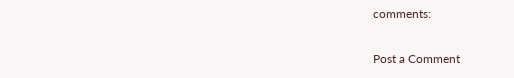comments:

Post a Comment